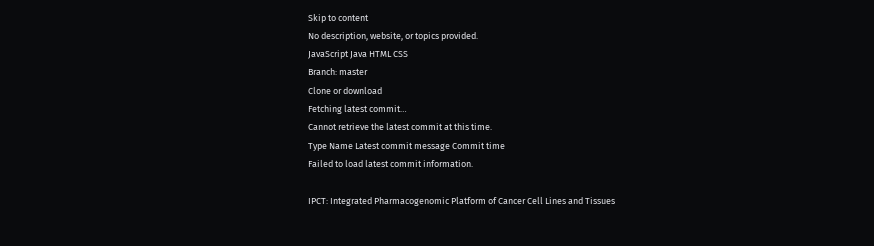Skip to content
No description, website, or topics provided.
JavaScript Java HTML CSS
Branch: master
Clone or download
Fetching latest commit…
Cannot retrieve the latest commit at this time.
Type Name Latest commit message Commit time
Failed to load latest commit information.

IPCT: Integrated Pharmacogenomic Platform of Cancer Cell Lines and Tissues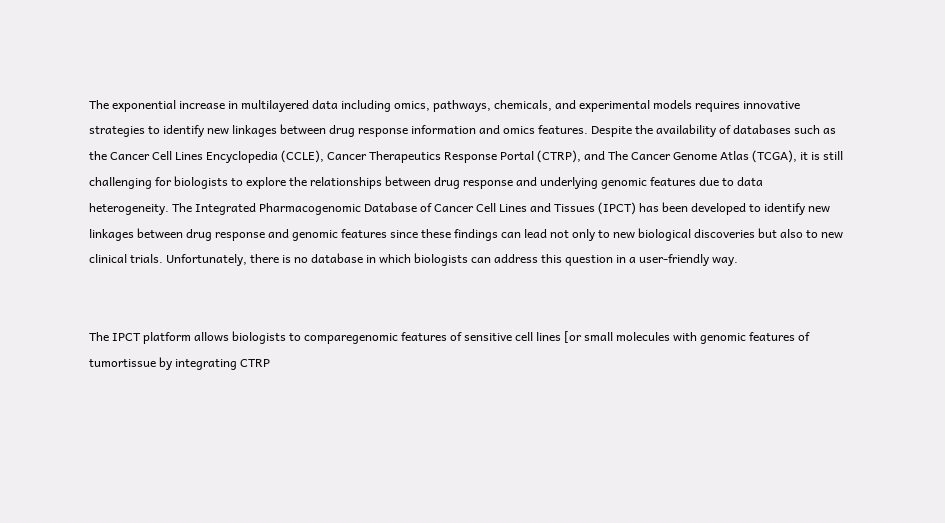The exponential increase in multilayered data including omics, pathways, chemicals, and experimental models requires innovative strategies to identify new linkages between drug response information and omics features. Despite the availability of databases such as the Cancer Cell Lines Encyclopedia (CCLE), Cancer Therapeutics Response Portal (CTRP), and The Cancer Genome Atlas (TCGA), it is still challenging for biologists to explore the relationships between drug response and underlying genomic features due to data heterogeneity. The Integrated Pharmacogenomic Database of Cancer Cell Lines and Tissues (IPCT) has been developed to identify new linkages between drug response and genomic features since these findings can lead not only to new biological discoveries but also to new clinical trials. Unfortunately, there is no database in which biologists can address this question in a user-friendly way.


The IPCT platform allows biologists to comparegenomic features of sensitive cell lines [or small molecules with genomic features of tumortissue by integrating CTRP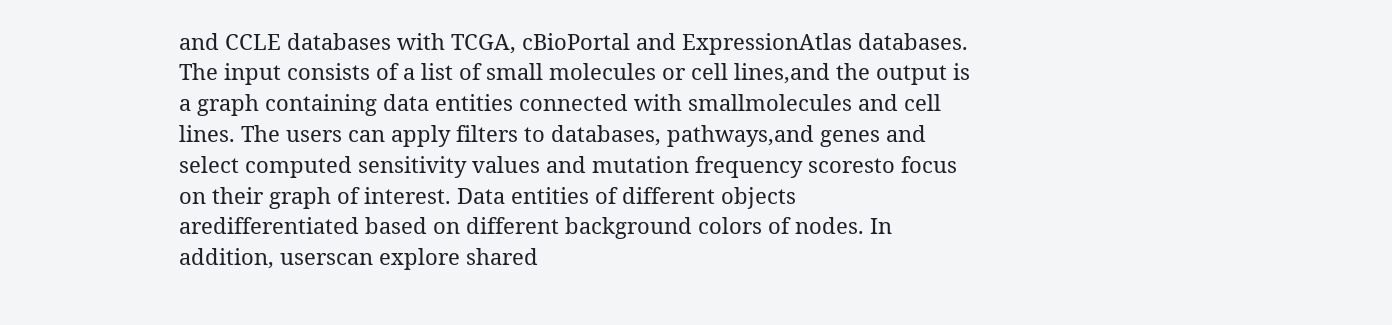and CCLE databases with TCGA, cBioPortal and ExpressionAtlas databases. The input consists of a list of small molecules or cell lines,and the output is a graph containing data entities connected with smallmolecules and cell lines. The users can apply filters to databases, pathways,and genes and select computed sensitivity values and mutation frequency scoresto focus on their graph of interest. Data entities of different objects aredifferentiated based on different background colors of nodes. In addition, userscan explore shared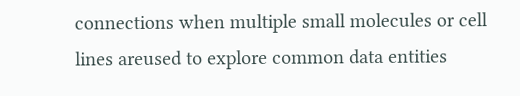connections when multiple small molecules or cell lines areused to explore common data entities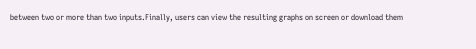between two or more than two inputs.Finally, users can view the resulting graphs on screen or download them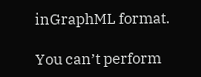inGraphML format.

You can’t perform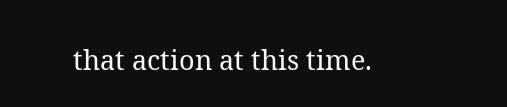that action at this time.